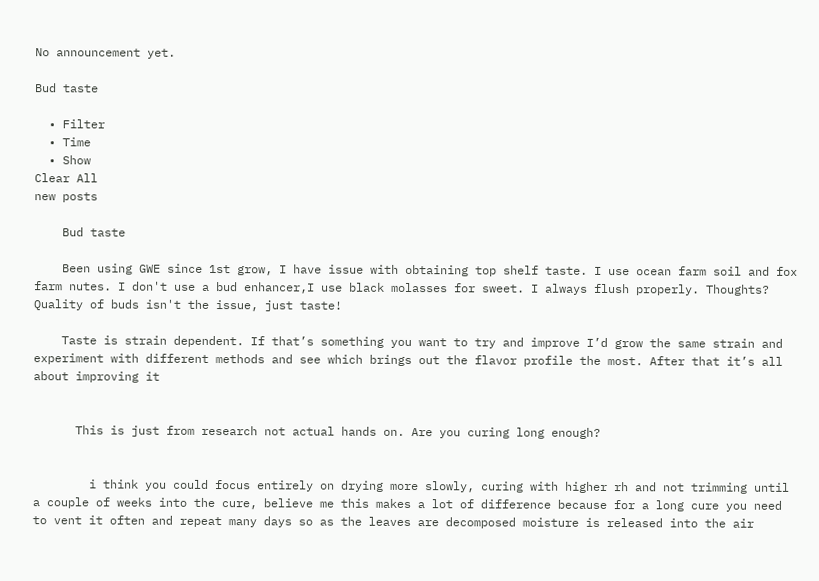No announcement yet.

Bud taste

  • Filter
  • Time
  • Show
Clear All
new posts

    Bud taste

    Been using GWE since 1st grow, I have issue with obtaining top shelf taste. I use ocean farm soil and fox farm nutes. I don't use a bud enhancer,I use black molasses for sweet. I always flush properly. Thoughts? Quality of buds isn't the issue, just taste!

    Taste is strain dependent. If that’s something you want to try and improve I’d grow the same strain and experiment with different methods and see which brings out the flavor profile the most. After that it’s all about improving it


      This is just from research not actual hands on. Are you curing long enough?


        i think you could focus entirely on drying more slowly, curing with higher rh and not trimming until a couple of weeks into the cure, believe me this makes a lot of difference because for a long cure you need to vent it often and repeat many days so as the leaves are decomposed moisture is released into the air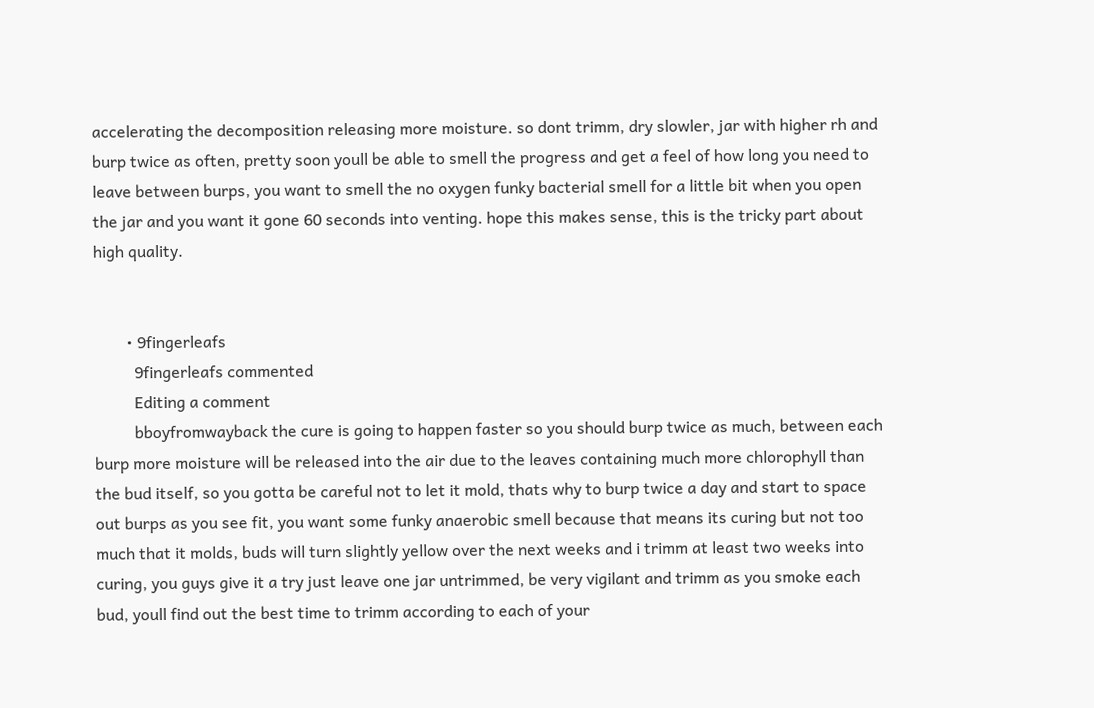accelerating the decomposition releasing more moisture. so dont trimm, dry slowler, jar with higher rh and burp twice as often, pretty soon youll be able to smell the progress and get a feel of how long you need to leave between burps, you want to smell the no oxygen funky bacterial smell for a little bit when you open the jar and you want it gone 60 seconds into venting. hope this makes sense, this is the tricky part about high quality.


        • 9fingerleafs
          9fingerleafs commented
          Editing a comment
          bboyfromwayback the cure is going to happen faster so you should burp twice as much, between each burp more moisture will be released into the air due to the leaves containing much more chlorophyll than the bud itself, so you gotta be careful not to let it mold, thats why to burp twice a day and start to space out burps as you see fit, you want some funky anaerobic smell because that means its curing but not too much that it molds, buds will turn slightly yellow over the next weeks and i trimm at least two weeks into curing, you guys give it a try just leave one jar untrimmed, be very vigilant and trimm as you smoke each bud, youll find out the best time to trimm according to each of your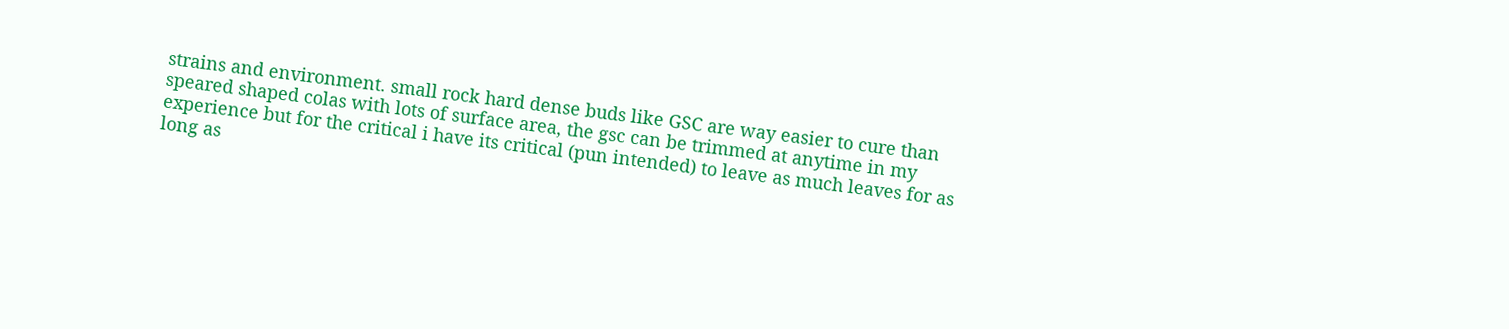strains and environment. small rock hard dense buds like GSC are way easier to cure than speared shaped colas with lots of surface area, the gsc can be trimmed at anytime in my experience but for the critical i have its critical (pun intended) to leave as much leaves for as long as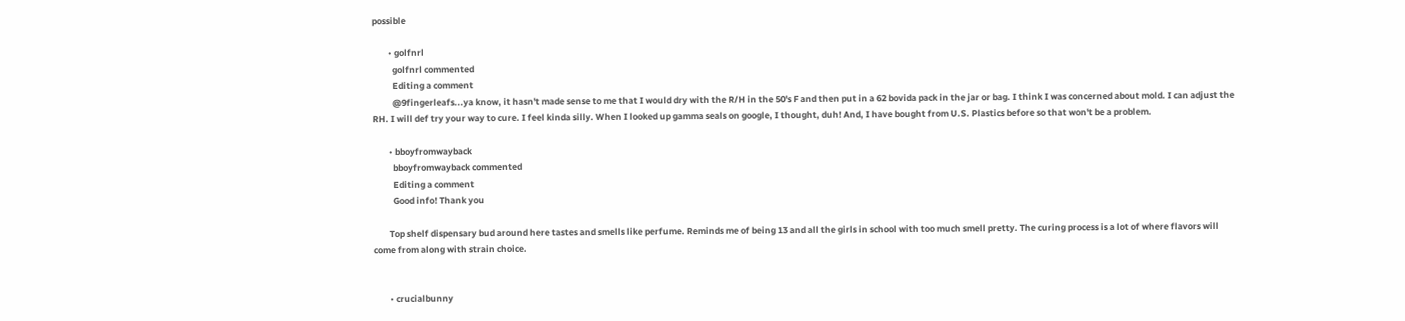possible

        • golfnrl
          golfnrl commented
          Editing a comment
          @9fingerleafs...ya know, it hasn't made sense to me that I would dry with the R/H in the 50's F and then put in a 62 bovida pack in the jar or bag. I think I was concerned about mold. I can adjust the RH. I will def try your way to cure. I feel kinda silly. When I looked up gamma seals on google, I thought, duh! And, I have bought from U.S. Plastics before so that won't be a problem.

        • bboyfromwayback
          bboyfromwayback commented
          Editing a comment
          Good info! Thank you

        Top shelf dispensary bud around here tastes and smells like perfume. Reminds me of being 13 and all the girls in school with too much smell pretty. The curing process is a lot of where flavors will come from along with strain choice.


        • crucialbunny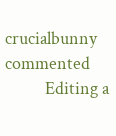crucialbunny commented
          Editing a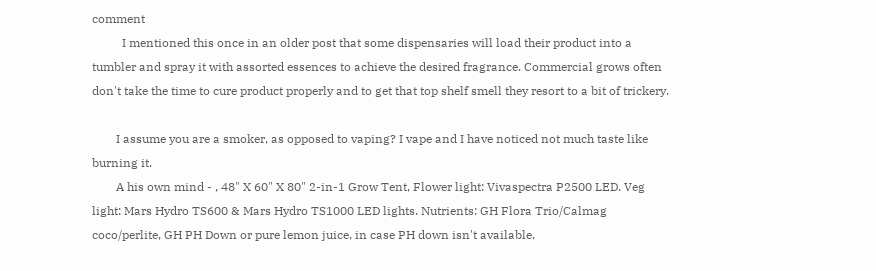comment
          I mentioned this once in an older post that some dispensaries will load their product into a tumbler and spray it with assorted essences to achieve the desired fragrance. Commercial grows often don't take the time to cure product properly and to get that top shelf smell they resort to a bit of trickery.

        I assume you are a smoker, as opposed to vaping? I vape and I have noticed not much taste like burning it.
        A his own mind - , 48" X 60" X 80" 2-in-1 Grow Tent, Flower light: Vivaspectra P2500 LED. Veg light: Mars Hydro TS600 & Mars Hydro TS1000 LED lights. Nutrients: GH Flora Trio/Calmag coco/perlite, GH PH Down or pure lemon juice, in case PH down isn't available.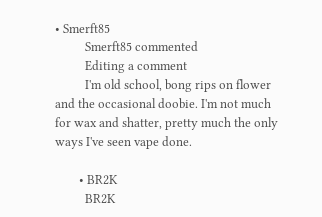• Smerft85
          Smerft85 commented
          Editing a comment
          I'm old school, bong rips on flower and the occasional doobie. I'm not much for wax and shatter, pretty much the only ways I've seen vape done.

        • BR2K
          BR2K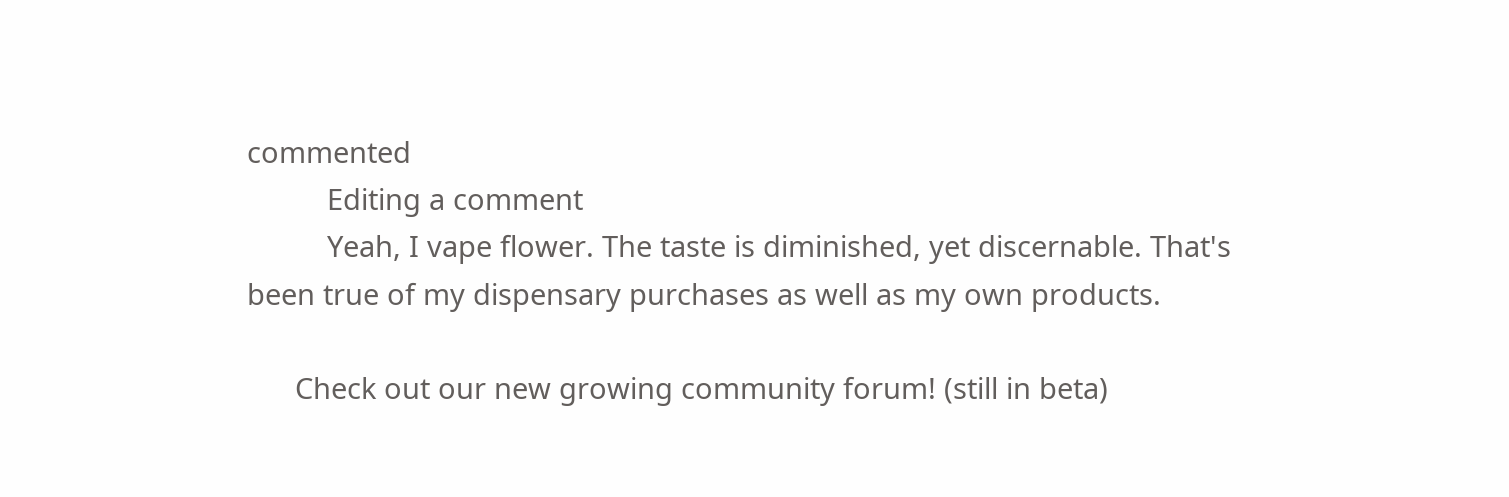commented
          Editing a comment
          Yeah, I vape flower. The taste is diminished, yet discernable. That's been true of my dispensary purchases as well as my own products.

      Check out our new growing community forum! (still in beta)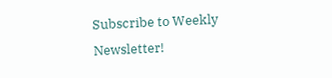Subscribe to Weekly Newsletter!